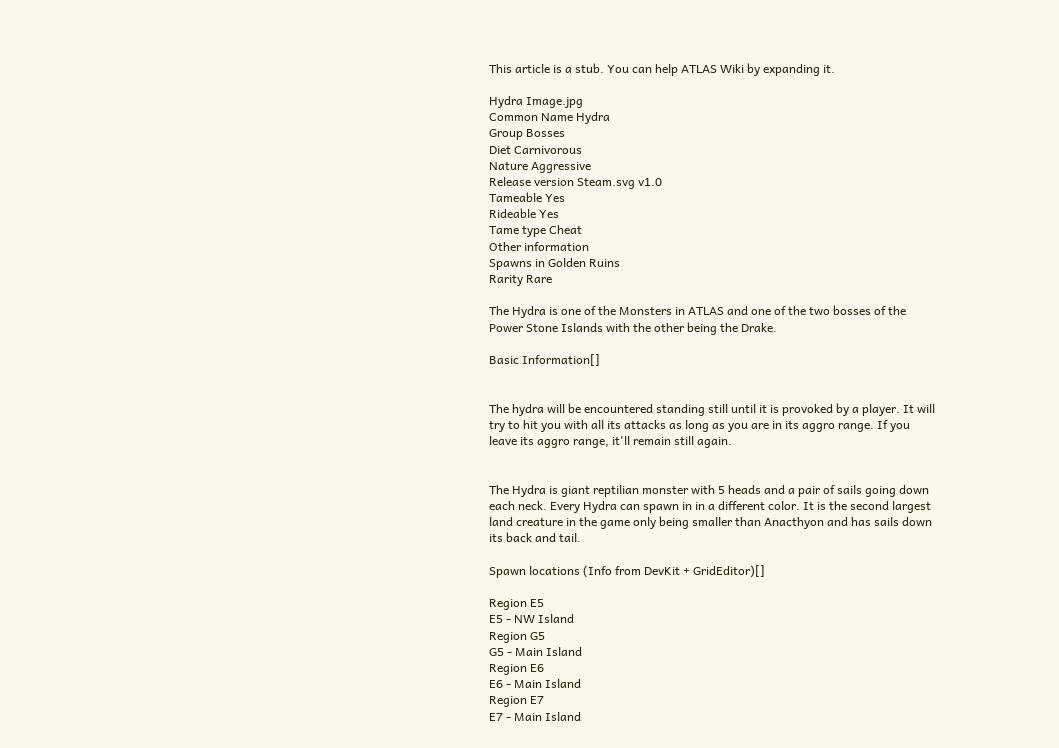This article is a stub. You can help ATLAS Wiki by expanding it.

Hydra Image.jpg
Common Name Hydra
Group Bosses
Diet Carnivorous
Nature Aggressive
Release version Steam.svg v1.0
Tameable Yes
Rideable Yes
Tame type Cheat
Other information
Spawns in Golden Ruins
Rarity Rare

The Hydra is one of the Monsters in ATLAS and one of the two bosses of the Power Stone Islands with the other being the Drake.

Basic Information[]


The hydra will be encountered standing still until it is provoked by a player. It will try to hit you with all its attacks as long as you are in its aggro range. If you leave its aggro range, it'll remain still again.


The Hydra is giant reptilian monster with 5 heads and a pair of sails going down each neck. Every Hydra can spawn in in a different color. It is the second largest land creature in the game only being smaller than Anacthyon and has sails down its back and tail.

Spawn locations (Info from DevKit + GridEditor)[]

Region E5
E5 - NW Island
Region G5
G5 - Main Island
Region E6
E6 - Main Island
Region E7
E7 - Main Island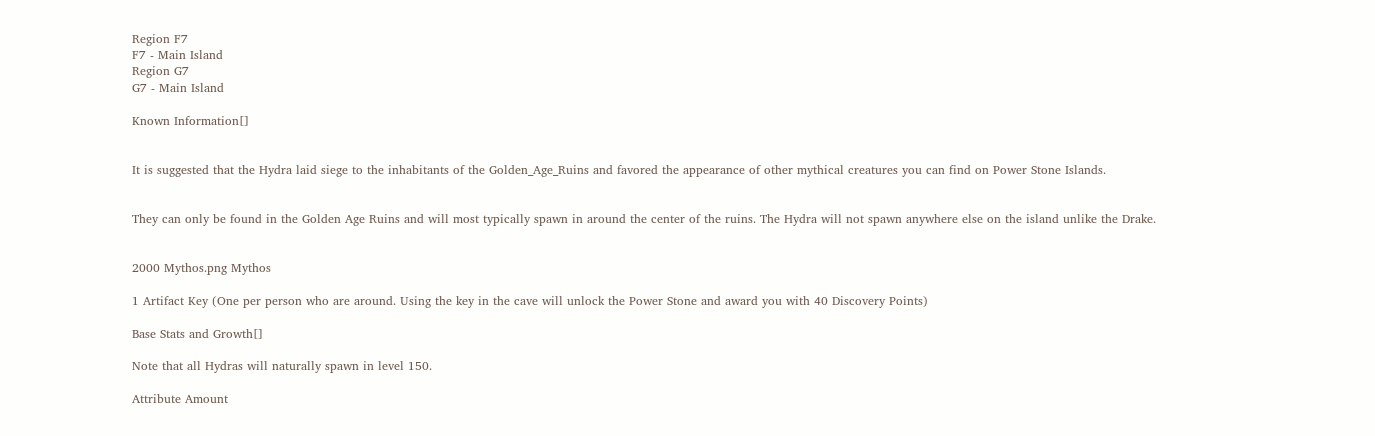Region F7
F7 - Main Island
Region G7
G7 - Main Island

Known Information[]


It is suggested that the Hydra laid siege to the inhabitants of the Golden_Age_Ruins and favored the appearance of other mythical creatures you can find on Power Stone Islands.


They can only be found in the Golden Age Ruins and will most typically spawn in around the center of the ruins. The Hydra will not spawn anywhere else on the island unlike the Drake.


2000 Mythos.png Mythos

1 Artifact Key (One per person who are around. Using the key in the cave will unlock the Power Stone and award you with 40 Discovery Points)

Base Stats and Growth[]

Note that all Hydras will naturally spawn in level 150.

Attribute Amount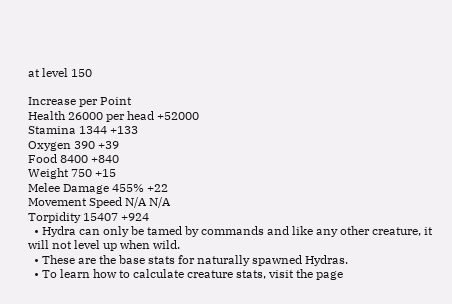at level 150

Increase per Point
Health 26000 per head +52000
Stamina 1344 +133
Oxygen 390 +39
Food 8400 +840
Weight 750 +15
Melee Damage 455% +22
Movement Speed N/A N/A
Torpidity 15407 +924
  • Hydra can only be tamed by commands and like any other creature, it will not level up when wild.
  • These are the base stats for naturally spawned Hydras.
  • To learn how to calculate creature stats, visit the page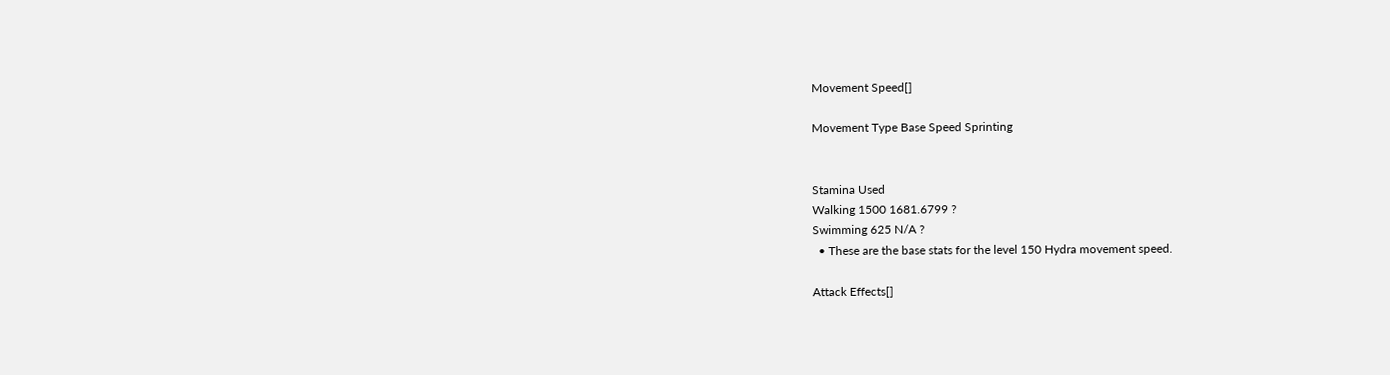Movement Speed[]

Movement Type Base Speed Sprinting


Stamina Used
Walking 1500 1681.6799 ?
Swimming 625 N/A ?
  • These are the base stats for the level 150 Hydra movement speed.

Attack Effects[]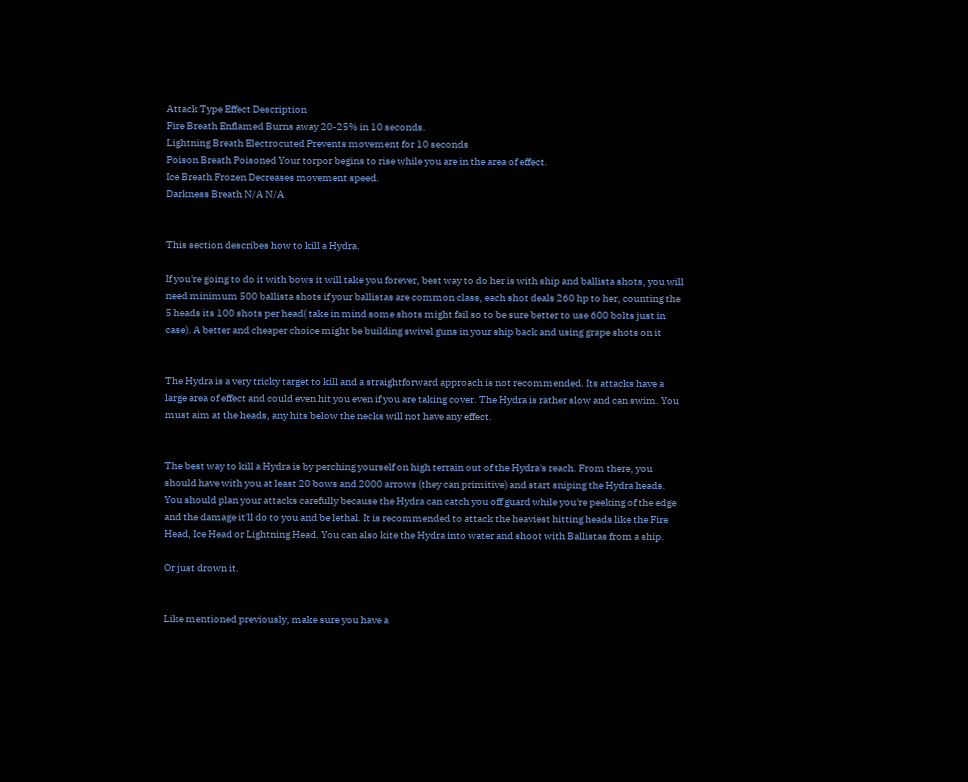Attack Type Effect Description
Fire Breath Enflamed Burns away 20-25% in 10 seconds.
Lightning Breath Electrocuted Prevents movement for 10 seconds
Poison Breath Poisoned Your torpor begins to rise while you are in the area of effect.
Ice Breath Frozen Decreases movement speed.
Darkness Breath N/A N/A


This section describes how to kill a Hydra.

If you're going to do it with bows it will take you forever, best way to do her is with ship and ballista shots, you will need minimum 500 ballista shots if your ballistas are common class, each shot deals 260 hp to her, counting the 5 heads its 100 shots per head( take in mind some shots might fail so to be sure better to use 600 bolts just in case). A better and cheaper choice might be building swivel guns in your ship back and using grape shots on it


The Hydra is a very tricky target to kill and a straightforward approach is not recommended. Its attacks have a large area of effect and could even hit you even if you are taking cover. The Hydra is rather slow and can swim. You must aim at the heads, any hits below the necks will not have any effect.


The best way to kill a Hydra is by perching yourself on high terrain out of the Hydra's reach. From there, you should have with you at least 20 bows and 2000 arrows (they can primitive) and start sniping the Hydra heads. You should plan your attacks carefully because the Hydra can catch you off guard while you're peeking of the edge and the damage it'll do to you and be lethal. It is recommended to attack the heaviest hitting heads like the Fire Head, Ice Head or Lightning Head. You can also kite the Hydra into water and shoot with Ballistas from a ship.

Or just drown it.


Like mentioned previously, make sure you have a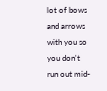lot of bows and arrows with you so you don't run out mid-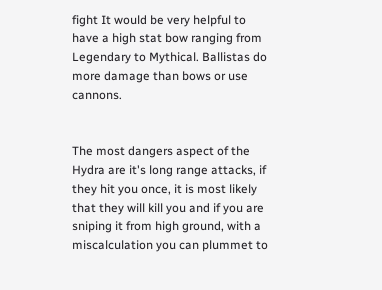fight It would be very helpful to have a high stat bow ranging from Legendary to Mythical. Ballistas do more damage than bows or use cannons.


The most dangers aspect of the Hydra are it's long range attacks, if they hit you once, it is most likely that they will kill you and if you are sniping it from high ground, with a miscalculation you can plummet to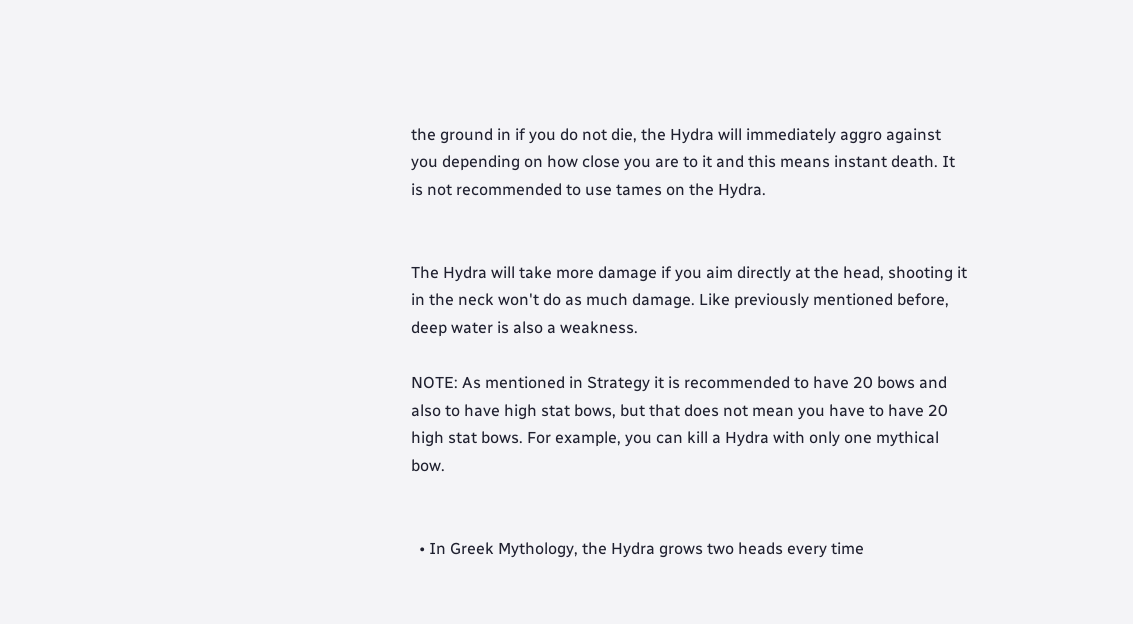the ground in if you do not die, the Hydra will immediately aggro against you depending on how close you are to it and this means instant death. It is not recommended to use tames on the Hydra.


The Hydra will take more damage if you aim directly at the head, shooting it in the neck won't do as much damage. Like previously mentioned before, deep water is also a weakness.

NOTE: As mentioned in Strategy it is recommended to have 20 bows and also to have high stat bows, but that does not mean you have to have 20 high stat bows. For example, you can kill a Hydra with only one mythical bow.


  • In Greek Mythology, the Hydra grows two heads every time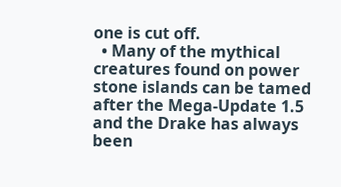one is cut off.
  • Many of the mythical creatures found on power stone islands can be tamed after the Mega-Update 1.5 and the Drake has always been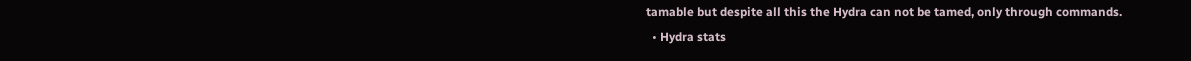tamable but despite all this the Hydra can not be tamed, only through commands.
  • Hydra stats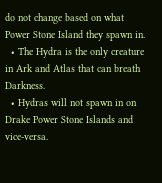do not change based on what Power Stone Island they spawn in.
  • The Hydra is the only creature in Ark and Atlas that can breath Darkness.
  • Hydras will not spawn in on Drake Power Stone Islands and vice-versa.